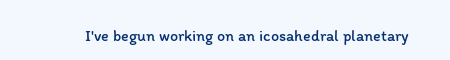I've begun working on an icosahedral planetary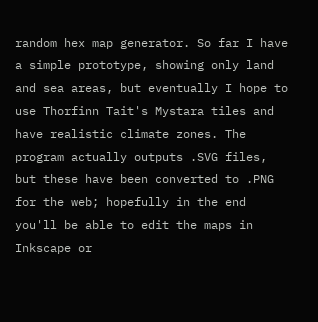random hex map generator. So far I have a simple prototype, showing only land and sea areas, but eventually I hope to use Thorfinn Tait's Mystara tiles and have realistic climate zones. The program actually outputs .SVG files, but these have been converted to .PNG for the web; hopefully in the end you'll be able to edit the maps in Inkscape or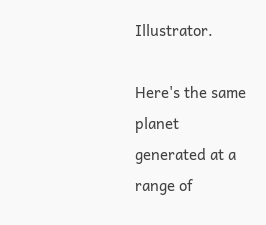Illustrator.

Here's the same planet generated at a range of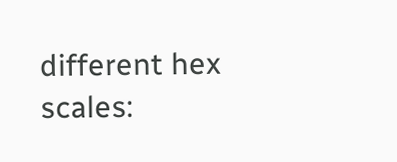different hex scales: